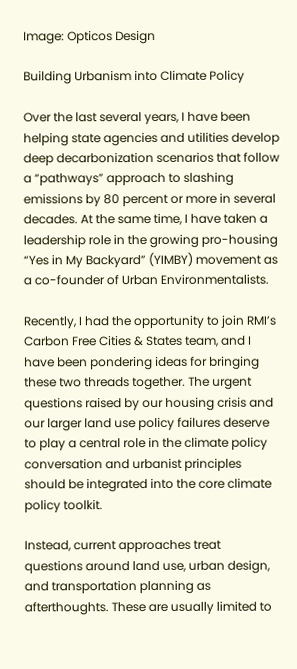Image: Opticos Design

Building Urbanism into Climate Policy

Over the last several years, I have been helping state agencies and utilities develop deep decarbonization scenarios that follow a “pathways” approach to slashing emissions by 80 percent or more in several decades. At the same time, I have taken a leadership role in the growing pro-housing “Yes in My Backyard” (YIMBY) movement as a co-founder of Urban Environmentalists.

Recently, I had the opportunity to join RMI’s Carbon Free Cities & States team, and I have been pondering ideas for bringing these two threads together. The urgent questions raised by our housing crisis and our larger land use policy failures deserve to play a central role in the climate policy conversation and urbanist principles should be integrated into the core climate policy toolkit.

Instead, current approaches treat questions around land use, urban design, and transportation planning as afterthoughts. These are usually limited to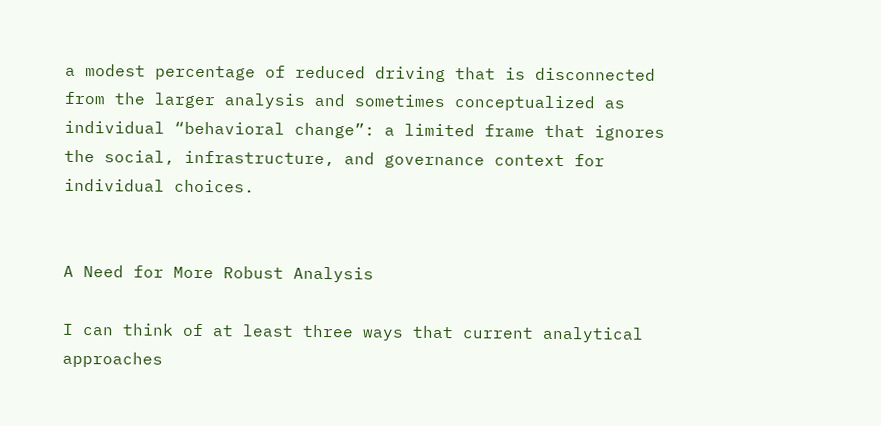a modest percentage of reduced driving that is disconnected from the larger analysis and sometimes conceptualized as individual “behavioral change”: a limited frame that ignores the social, infrastructure, and governance context for individual choices.


A Need for More Robust Analysis

I can think of at least three ways that current analytical approaches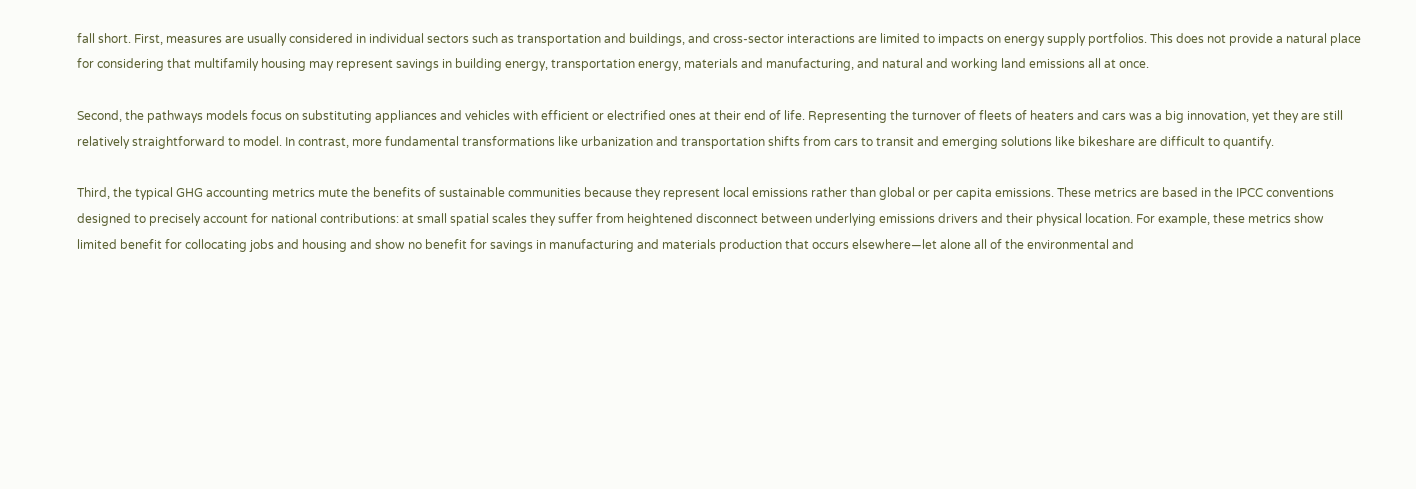fall short. First, measures are usually considered in individual sectors such as transportation and buildings, and cross-sector interactions are limited to impacts on energy supply portfolios. This does not provide a natural place for considering that multifamily housing may represent savings in building energy, transportation energy, materials and manufacturing, and natural and working land emissions all at once.

Second, the pathways models focus on substituting appliances and vehicles with efficient or electrified ones at their end of life. Representing the turnover of fleets of heaters and cars was a big innovation, yet they are still relatively straightforward to model. In contrast, more fundamental transformations like urbanization and transportation shifts from cars to transit and emerging solutions like bikeshare are difficult to quantify.

Third, the typical GHG accounting metrics mute the benefits of sustainable communities because they represent local emissions rather than global or per capita emissions. These metrics are based in the IPCC conventions designed to precisely account for national contributions: at small spatial scales they suffer from heightened disconnect between underlying emissions drivers and their physical location. For example, these metrics show limited benefit for collocating jobs and housing and show no benefit for savings in manufacturing and materials production that occurs elsewhere—let alone all of the environmental and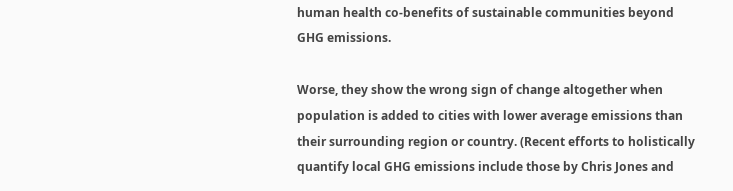human health co-benefits of sustainable communities beyond GHG emissions.

Worse, they show the wrong sign of change altogether when population is added to cities with lower average emissions than their surrounding region or country. (Recent efforts to holistically quantify local GHG emissions include those by Chris Jones and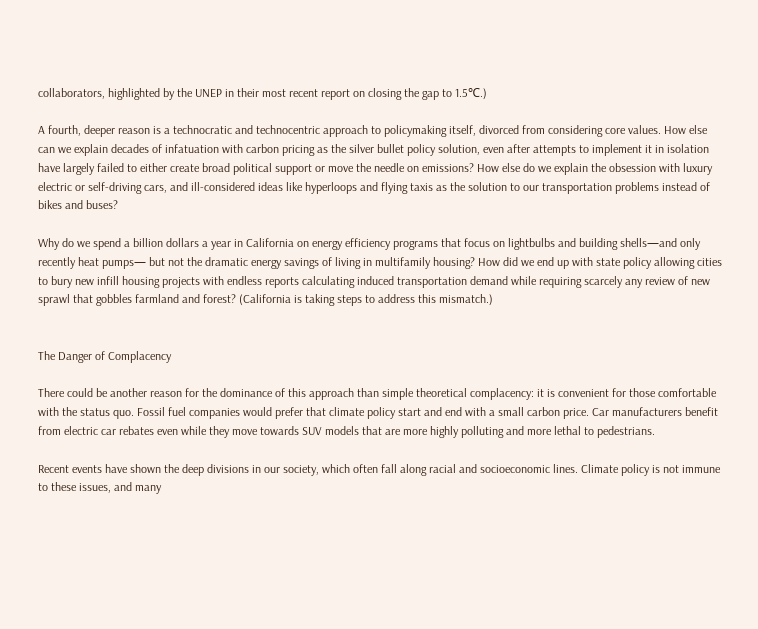collaborators, highlighted by the UNEP in their most recent report on closing the gap to 1.5℃.)

A fourth, deeper reason is a technocratic and technocentric approach to policymaking itself, divorced from considering core values. How else can we explain decades of infatuation with carbon pricing as the silver bullet policy solution, even after attempts to implement it in isolation have largely failed to either create broad political support or move the needle on emissions? How else do we explain the obsession with luxury electric or self-driving cars, and ill-considered ideas like hyperloops and flying taxis as the solution to our transportation problems instead of bikes and buses?

Why do we spend a billion dollars a year in California on energy efficiency programs that focus on lightbulbs and building shells—and only recently heat pumps— but not the dramatic energy savings of living in multifamily housing? How did we end up with state policy allowing cities to bury new infill housing projects with endless reports calculating induced transportation demand while requiring scarcely any review of new sprawl that gobbles farmland and forest? (California is taking steps to address this mismatch.)


The Danger of Complacency

There could be another reason for the dominance of this approach than simple theoretical complacency: it is convenient for those comfortable with the status quo. Fossil fuel companies would prefer that climate policy start and end with a small carbon price. Car manufacturers benefit from electric car rebates even while they move towards SUV models that are more highly polluting and more lethal to pedestrians.

Recent events have shown the deep divisions in our society, which often fall along racial and socioeconomic lines. Climate policy is not immune to these issues, and many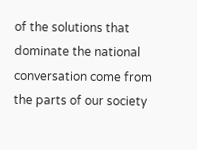of the solutions that dominate the national conversation come from the parts of our society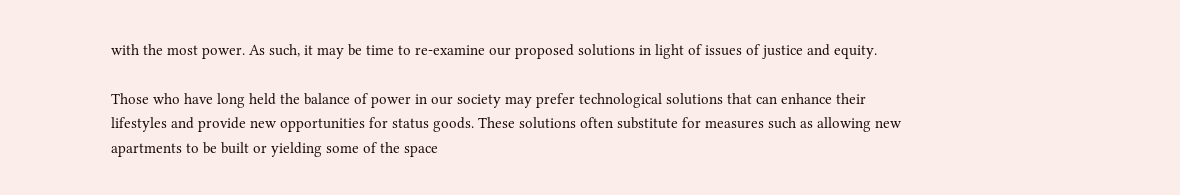with the most power. As such, it may be time to re-examine our proposed solutions in light of issues of justice and equity.

Those who have long held the balance of power in our society may prefer technological solutions that can enhance their lifestyles and provide new opportunities for status goods. These solutions often substitute for measures such as allowing new apartments to be built or yielding some of the space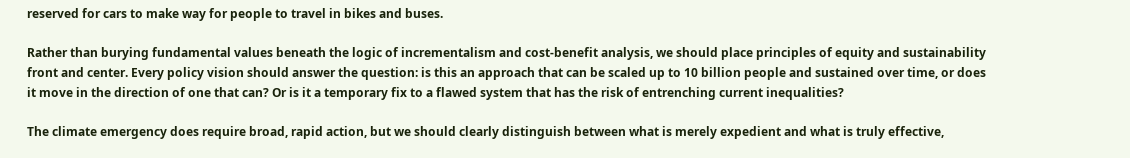reserved for cars to make way for people to travel in bikes and buses.

Rather than burying fundamental values beneath the logic of incrementalism and cost-benefit analysis, we should place principles of equity and sustainability front and center. Every policy vision should answer the question: is this an approach that can be scaled up to 10 billion people and sustained over time, or does it move in the direction of one that can? Or is it a temporary fix to a flawed system that has the risk of entrenching current inequalities?

The climate emergency does require broad, rapid action, but we should clearly distinguish between what is merely expedient and what is truly effective,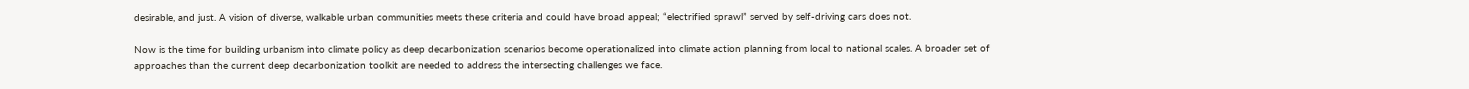desirable, and just. A vision of diverse, walkable urban communities meets these criteria and could have broad appeal; “electrified sprawl” served by self-driving cars does not.

Now is the time for building urbanism into climate policy as deep decarbonization scenarios become operationalized into climate action planning from local to national scales. A broader set of approaches than the current deep decarbonization toolkit are needed to address the intersecting challenges we face.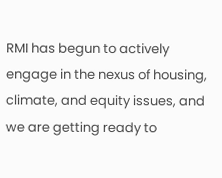RMI has begun to actively engage in the nexus of housing, climate, and equity issues, and we are getting ready to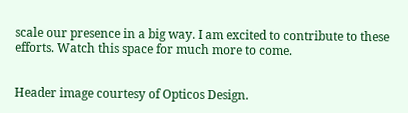scale our presence in a big way. I am excited to contribute to these efforts. Watch this space for much more to come.


Header image courtesy of Opticos Design.